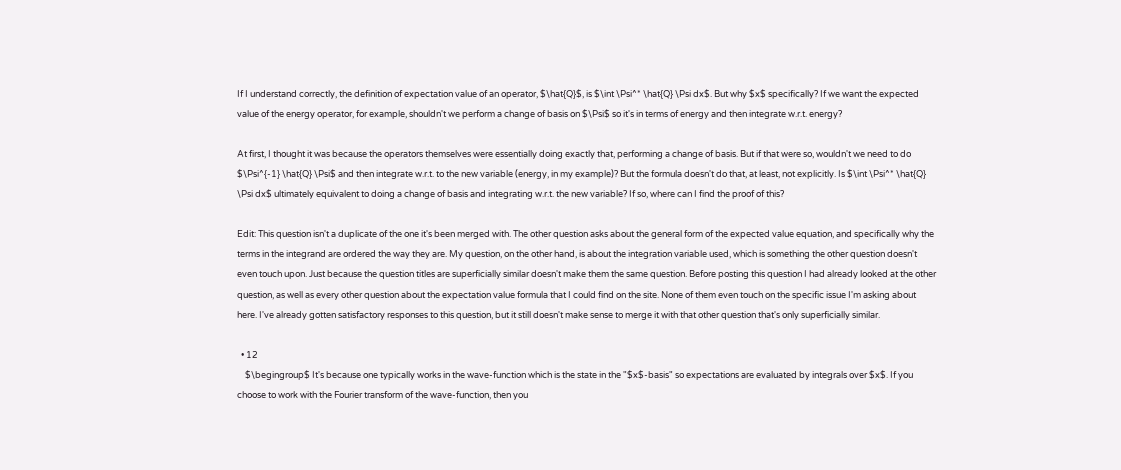If I understand correctly, the definition of expectation value of an operator, $\hat{Q}$, is $\int \Psi^* \hat{Q} \Psi dx$. But why $x$ specifically? If we want the expected value of the energy operator, for example, shouldn't we perform a change of basis on $\Psi$ so it's in terms of energy and then integrate w.r.t. energy?

At first, I thought it was because the operators themselves were essentially doing exactly that, performing a change of basis. But if that were so, wouldn't we need to do $\Psi^{-1} \hat{Q} \Psi$ and then integrate w.r.t. to the new variable (energy, in my example)? But the formula doesn't do that, at least, not explicitly. Is $\int \Psi^* \hat{Q} \Psi dx$ ultimately equivalent to doing a change of basis and integrating w.r.t. the new variable? If so, where can I find the proof of this?

Edit: This question isn't a duplicate of the one it's been merged with. The other question asks about the general form of the expected value equation, and specifically why the terms in the integrand are ordered the way they are. My question, on the other hand, is about the integration variable used, which is something the other question doesn't even touch upon. Just because the question titles are superficially similar doesn't make them the same question. Before posting this question I had already looked at the other question, as well as every other question about the expectation value formula that I could find on the site. None of them even touch on the specific issue I'm asking about here. I've already gotten satisfactory responses to this question, but it still doesn't make sense to merge it with that other question that's only superficially similar.

  • 12
    $\begingroup$ It's because one typically works in the wave-function which is the state in the "$x$-basis" so expectations are evaluated by integrals over $x$. If you choose to work with the Fourier transform of the wave-function, then you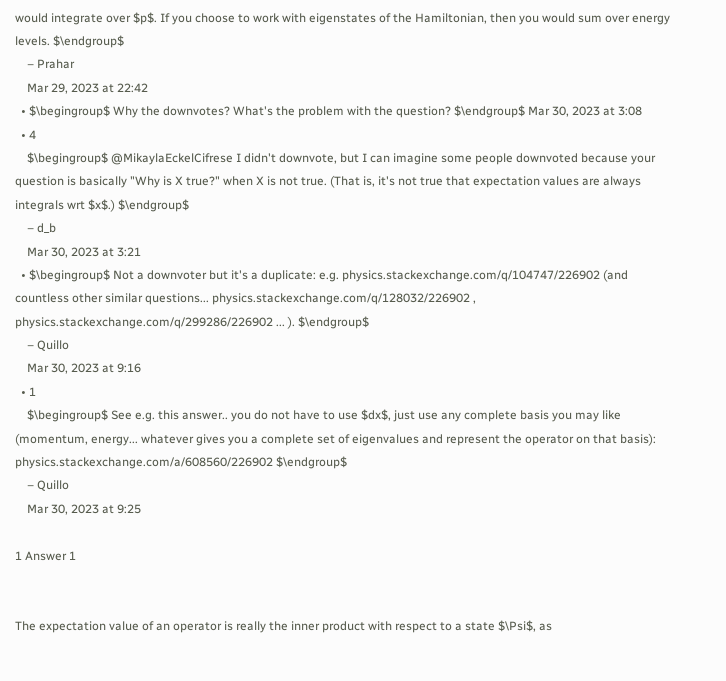would integrate over $p$. If you choose to work with eigenstates of the Hamiltonian, then you would sum over energy levels. $\endgroup$
    – Prahar
    Mar 29, 2023 at 22:42
  • $\begingroup$ Why the downvotes? What's the problem with the question? $\endgroup$ Mar 30, 2023 at 3:08
  • 4
    $\begingroup$ @MikaylaEckelCifrese I didn't downvote, but I can imagine some people downvoted because your question is basically "Why is X true?" when X is not true. (That is, it's not true that expectation values are always integrals wrt $x$.) $\endgroup$
    – d_b
    Mar 30, 2023 at 3:21
  • $\begingroup$ Not a downvoter but it's a duplicate: e.g. physics.stackexchange.com/q/104747/226902 (and countless other similar questions... physics.stackexchange.com/q/128032/226902 , physics.stackexchange.com/q/299286/226902 ... ). $\endgroup$
    – Quillo
    Mar 30, 2023 at 9:16
  • 1
    $\begingroup$ See e.g. this answer.. you do not have to use $dx$, just use any complete basis you may like (momentum, energy... whatever gives you a complete set of eigenvalues and represent the operator on that basis): physics.stackexchange.com/a/608560/226902 $\endgroup$
    – Quillo
    Mar 30, 2023 at 9:25

1 Answer 1


The expectation value of an operator is really the inner product with respect to a state $\Psi$, as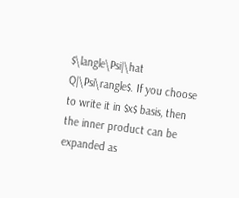$\langle\Psi|\hat Q|\Psi\rangle$. If you choose to write it in $x$ basis, then the inner product can be expanded as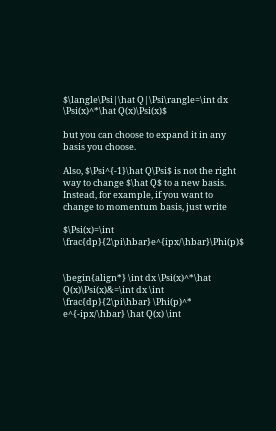$\langle\Psi|\hat Q|\Psi\rangle=\int dx \Psi(x)^*\hat Q(x)\Psi(x)$

but you can choose to expand it in any basis you choose.

Also, $\Psi^{-1}\hat Q\Psi$ is not the right way to change $\hat Q$ to a new basis. Instead, for example, if you want to change to momentum basis, just write

$\Psi(x)=\int \frac{dp}{2\pi\hbar}e^{ipx/\hbar}\Phi(p)$


\begin{align*} \int dx \Psi(x)^*\hat Q(x)\Psi(x)&=\int dx \int \frac{dp}{2\pi\hbar} \Phi(p)^* e^{-ipx/\hbar} \hat Q(x) \int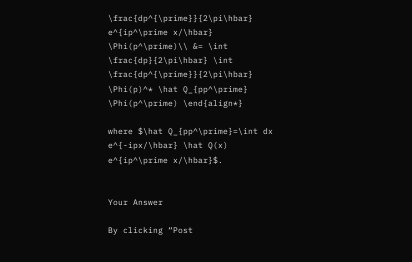\frac{dp^{\prime}}{2\pi\hbar} e^{ip^\prime x/\hbar} \Phi(p^\prime)\\ &= \int \frac{dp}{2\pi\hbar} \int \frac{dp^{\prime}}{2\pi\hbar} \Phi(p)^* \hat Q_{pp^\prime} \Phi(p^\prime) \end{align*}

where $\hat Q_{pp^\prime}=\int dx e^{-ipx/\hbar} \hat Q(x) e^{ip^\prime x/\hbar}$.


Your Answer

By clicking “Post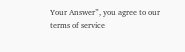Your Answer”, you agree to our terms of service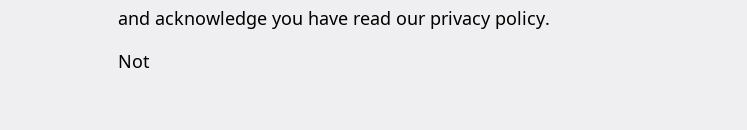and acknowledge you have read our privacy policy.

Not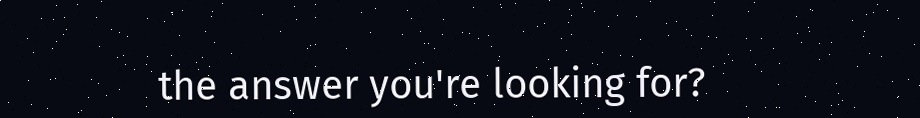the answer you're looking for?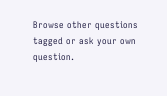Browse other questions tagged or ask your own question.